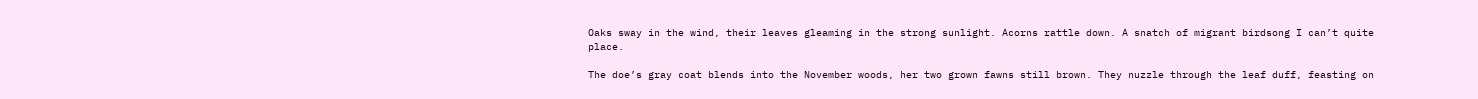Oaks sway in the wind, their leaves gleaming in the strong sunlight. Acorns rattle down. A snatch of migrant birdsong I can’t quite place.

The doe’s gray coat blends into the November woods, her two grown fawns still brown. They nuzzle through the leaf duff, feasting on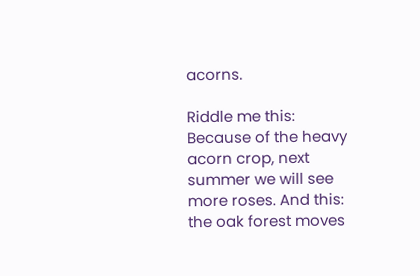acorns.

Riddle me this: Because of the heavy acorn crop, next summer we will see more roses. And this: the oak forest moves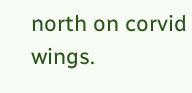north on corvid wings.